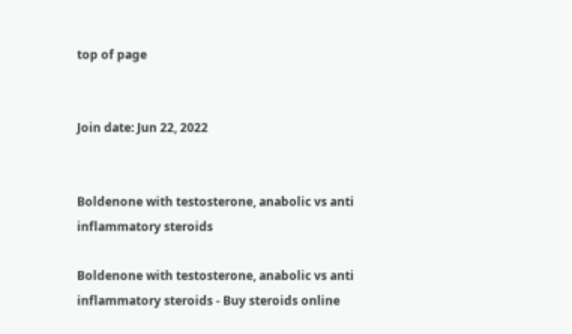top of page


Join date: Jun 22, 2022


Boldenone with testosterone, anabolic vs anti inflammatory steroids

Boldenone with testosterone, anabolic vs anti inflammatory steroids - Buy steroids online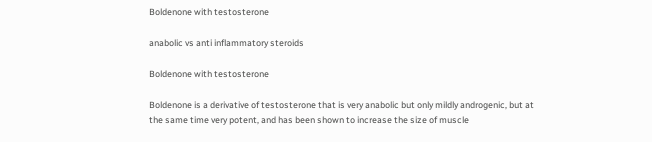Boldenone with testosterone

anabolic vs anti inflammatory steroids

Boldenone with testosterone

Boldenone is a derivative of testosterone that is very anabolic but only mildly androgenic, but at the same time very potent, and has been shown to increase the size of muscle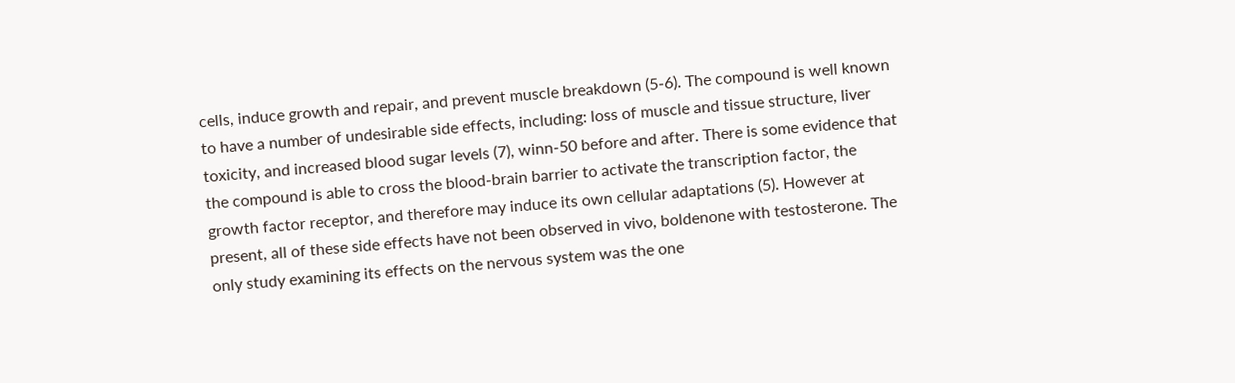cells, induce growth and repair, and prevent muscle breakdown (5-6). The compound is well known to have a number of undesirable side effects, including: loss of muscle and tissue structure, liver toxicity, and increased blood sugar levels (7), winn-50 before and after. There is some evidence that the compound is able to cross the blood-brain barrier to activate the transcription factor, the growth factor receptor, and therefore may induce its own cellular adaptations (5). However at present, all of these side effects have not been observed in vivo, boldenone with testosterone. The only study examining its effects on the nervous system was the one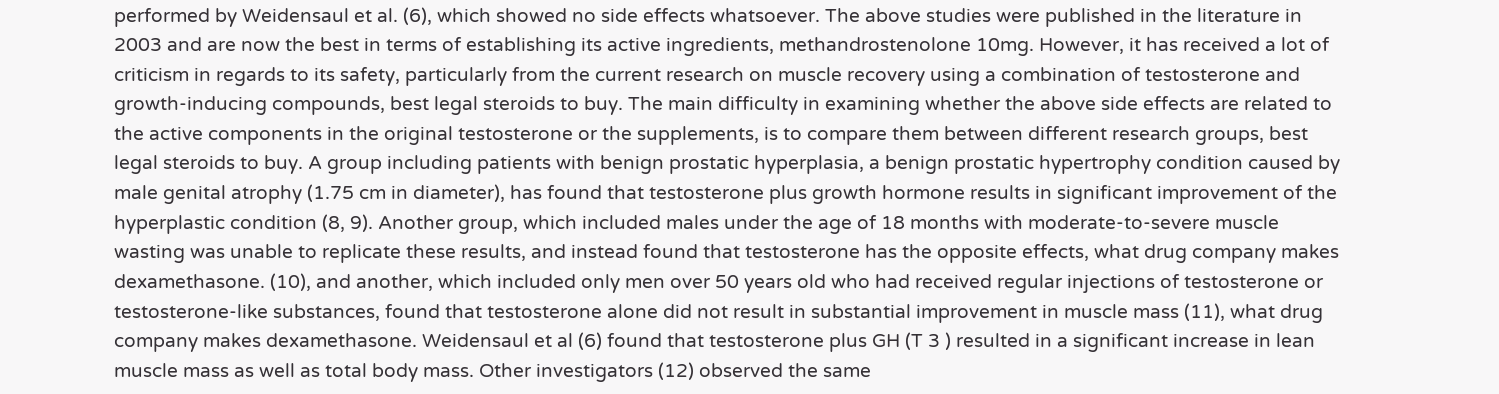performed by Weidensaul et al. (6), which showed no side effects whatsoever. The above studies were published in the literature in 2003 and are now the best in terms of establishing its active ingredients, methandrostenolone 10mg. However, it has received a lot of criticism in regards to its safety, particularly from the current research on muscle recovery using a combination of testosterone and growth-inducing compounds, best legal steroids to buy. The main difficulty in examining whether the above side effects are related to the active components in the original testosterone or the supplements, is to compare them between different research groups, best legal steroids to buy. A group including patients with benign prostatic hyperplasia, a benign prostatic hypertrophy condition caused by male genital atrophy (1.75 cm in diameter), has found that testosterone plus growth hormone results in significant improvement of the hyperplastic condition (8, 9). Another group, which included males under the age of 18 months with moderate-to-severe muscle wasting was unable to replicate these results, and instead found that testosterone has the opposite effects, what drug company makes dexamethasone. (10), and another, which included only men over 50 years old who had received regular injections of testosterone or testosterone-like substances, found that testosterone alone did not result in substantial improvement in muscle mass (11), what drug company makes dexamethasone. Weidensaul et al (6) found that testosterone plus GH (T 3 ) resulted in a significant increase in lean muscle mass as well as total body mass. Other investigators (12) observed the same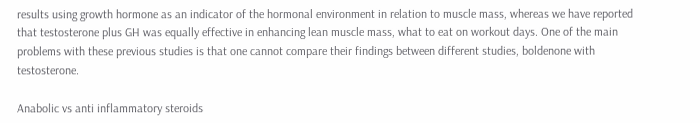results using growth hormone as an indicator of the hormonal environment in relation to muscle mass, whereas we have reported that testosterone plus GH was equally effective in enhancing lean muscle mass, what to eat on workout days. One of the main problems with these previous studies is that one cannot compare their findings between different studies, boldenone with testosterone.

Anabolic vs anti inflammatory steroids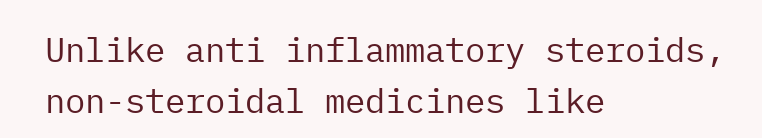Unlike anti inflammatory steroids, non-steroidal medicines like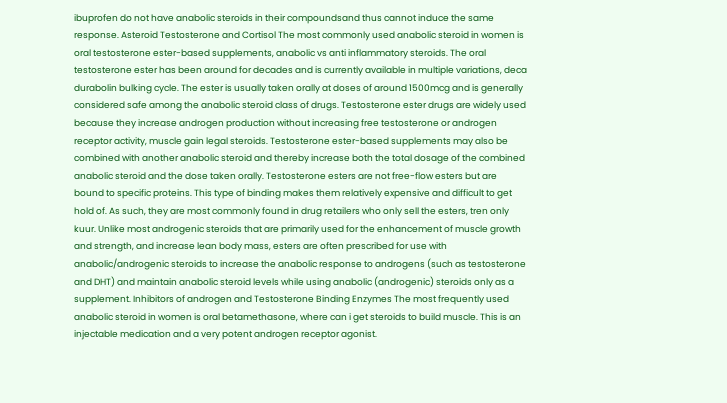ibuprofen do not have anabolic steroids in their compoundsand thus cannot induce the same response. Asteroid Testosterone and Cortisol The most commonly used anabolic steroid in women is oral testosterone ester-based supplements, anabolic vs anti inflammatory steroids. The oral testosterone ester has been around for decades and is currently available in multiple variations, deca durabolin bulking cycle. The ester is usually taken orally at doses of around 1500mcg and is generally considered safe among the anabolic steroid class of drugs. Testosterone ester drugs are widely used because they increase androgen production without increasing free testosterone or androgen receptor activity, muscle gain legal steroids. Testosterone ester-based supplements may also be combined with another anabolic steroid and thereby increase both the total dosage of the combined anabolic steroid and the dose taken orally. Testosterone esters are not free-flow esters but are bound to specific proteins. This type of binding makes them relatively expensive and difficult to get hold of. As such, they are most commonly found in drug retailers who only sell the esters, tren only kuur. Unlike most androgenic steroids that are primarily used for the enhancement of muscle growth and strength, and increase lean body mass, esters are often prescribed for use with anabolic/androgenic steroids to increase the anabolic response to androgens (such as testosterone and DHT) and maintain anabolic steroid levels while using anabolic (androgenic) steroids only as a supplement. Inhibitors of androgen and Testosterone Binding Enzymes The most frequently used anabolic steroid in women is oral betamethasone, where can i get steroids to build muscle. This is an injectable medication and a very potent androgen receptor agonist.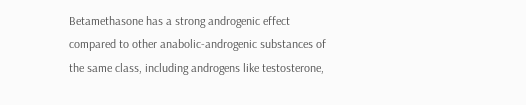Betamethasone has a strong androgenic effect compared to other anabolic-androgenic substances of the same class, including androgens like testosterone,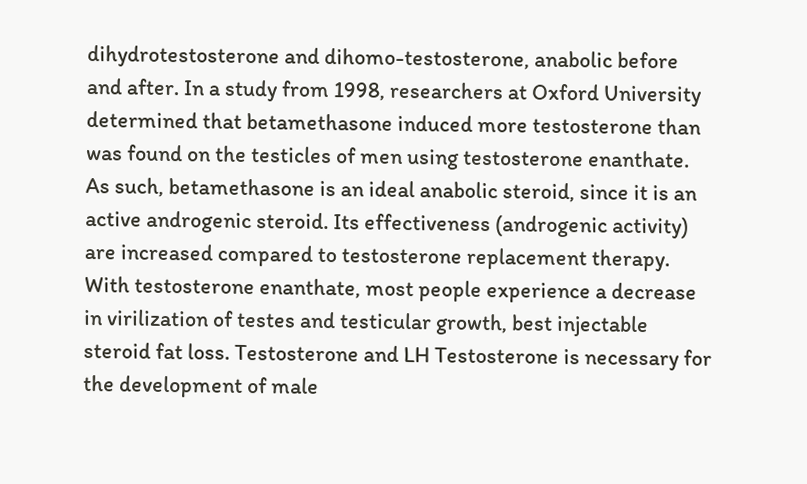dihydrotestosterone and dihomo-testosterone, anabolic before and after. In a study from 1998, researchers at Oxford University determined that betamethasone induced more testosterone than was found on the testicles of men using testosterone enanthate. As such, betamethasone is an ideal anabolic steroid, since it is an active androgenic steroid. Its effectiveness (androgenic activity) are increased compared to testosterone replacement therapy. With testosterone enanthate, most people experience a decrease in virilization of testes and testicular growth, best injectable steroid fat loss. Testosterone and LH Testosterone is necessary for the development of male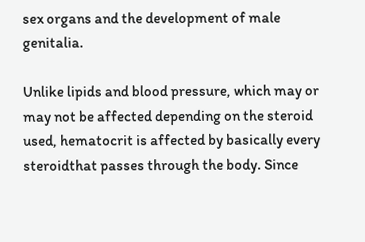sex organs and the development of male genitalia.

Unlike lipids and blood pressure, which may or may not be affected depending on the steroid used, hematocrit is affected by basically every steroidthat passes through the body. Since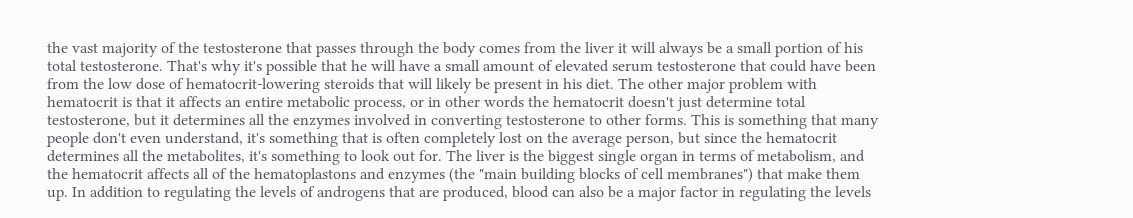the vast majority of the testosterone that passes through the body comes from the liver it will always be a small portion of his total testosterone. That's why it's possible that he will have a small amount of elevated serum testosterone that could have been from the low dose of hematocrit-lowering steroids that will likely be present in his diet. The other major problem with hematocrit is that it affects an entire metabolic process, or in other words the hematocrit doesn't just determine total testosterone, but it determines all the enzymes involved in converting testosterone to other forms. This is something that many people don't even understand, it's something that is often completely lost on the average person, but since the hematocrit determines all the metabolites, it's something to look out for. The liver is the biggest single organ in terms of metabolism, and the hematocrit affects all of the hematoplastons and enzymes (the "main building blocks of cell membranes") that make them up. In addition to regulating the levels of androgens that are produced, blood can also be a major factor in regulating the levels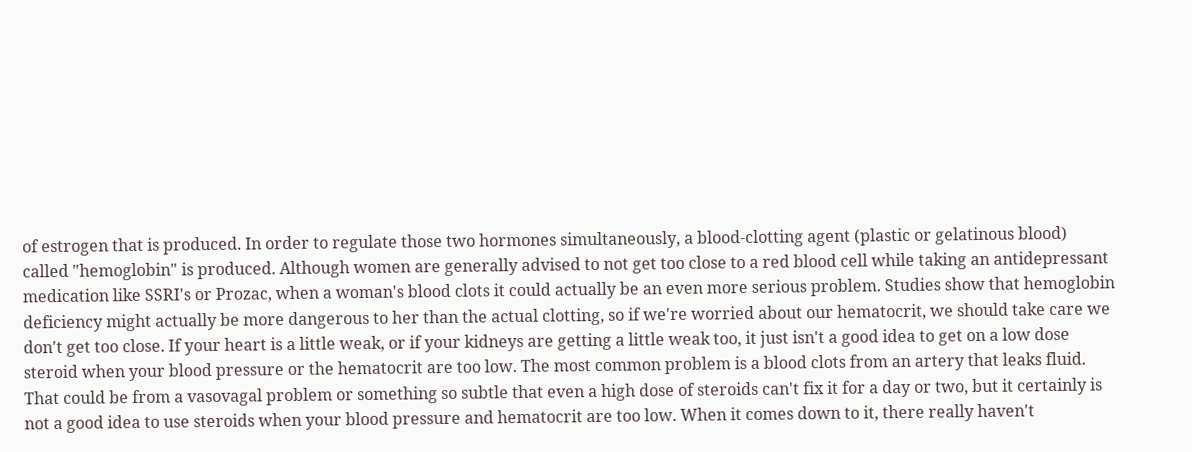of estrogen that is produced. In order to regulate those two hormones simultaneously, a blood-clotting agent (plastic or gelatinous blood) called "hemoglobin" is produced. Although women are generally advised to not get too close to a red blood cell while taking an antidepressant medication like SSRI's or Prozac, when a woman's blood clots it could actually be an even more serious problem. Studies show that hemoglobin deficiency might actually be more dangerous to her than the actual clotting, so if we're worried about our hematocrit, we should take care we don't get too close. If your heart is a little weak, or if your kidneys are getting a little weak too, it just isn't a good idea to get on a low dose steroid when your blood pressure or the hematocrit are too low. The most common problem is a blood clots from an artery that leaks fluid. That could be from a vasovagal problem or something so subtle that even a high dose of steroids can't fix it for a day or two, but it certainly is not a good idea to use steroids when your blood pressure and hematocrit are too low. When it comes down to it, there really haven't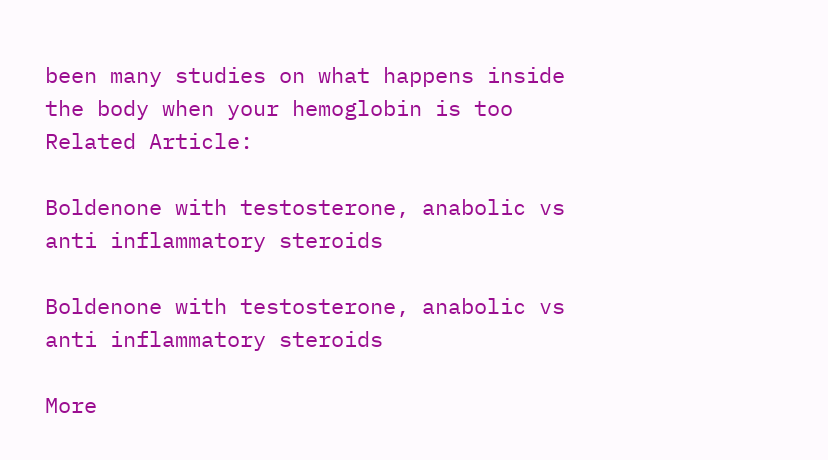been many studies on what happens inside the body when your hemoglobin is too Related Article:

Boldenone with testosterone, anabolic vs anti inflammatory steroids

Boldenone with testosterone, anabolic vs anti inflammatory steroids

More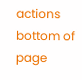actions
bottom of page